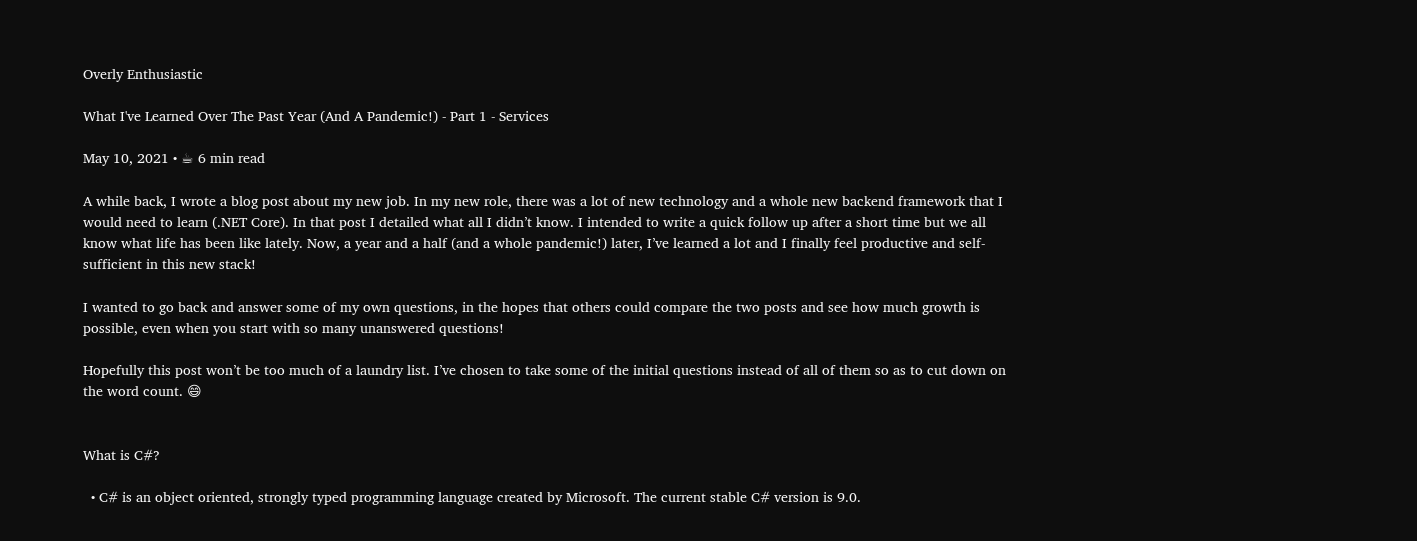Overly Enthusiastic

What I've Learned Over The Past Year (And A Pandemic!) - Part 1 - Services

May 10, 2021 • ☕ 6 min read

A while back, I wrote a blog post about my new job. In my new role, there was a lot of new technology and a whole new backend framework that I would need to learn (.NET Core). In that post I detailed what all I didn’t know. I intended to write a quick follow up after a short time but we all know what life has been like lately. Now, a year and a half (and a whole pandemic!) later, I’ve learned a lot and I finally feel productive and self-sufficient in this new stack!

I wanted to go back and answer some of my own questions, in the hopes that others could compare the two posts and see how much growth is possible, even when you start with so many unanswered questions!

Hopefully this post won’t be too much of a laundry list. I’ve chosen to take some of the initial questions instead of all of them so as to cut down on the word count. 😄


What is C#?

  • C# is an object oriented, strongly typed programming language created by Microsoft. The current stable C# version is 9.0.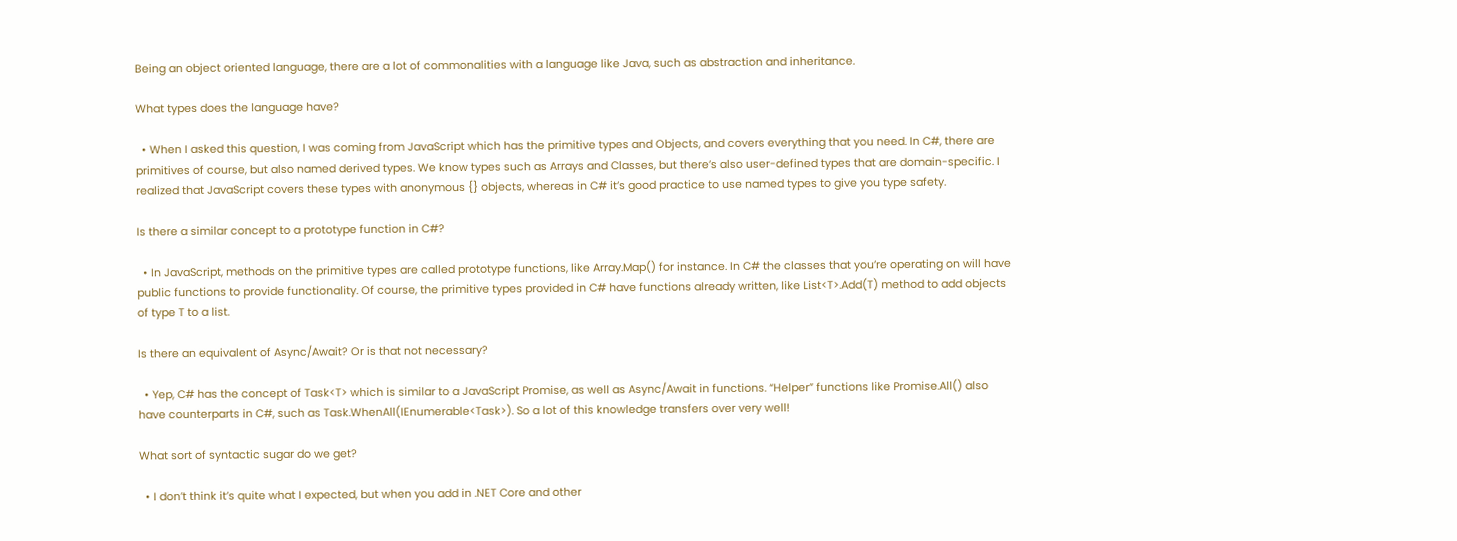Being an object oriented language, there are a lot of commonalities with a language like Java, such as abstraction and inheritance.

What types does the language have?

  • When I asked this question, I was coming from JavaScript which has the primitive types and Objects, and covers everything that you need. In C#, there are primitives of course, but also named derived types. We know types such as Arrays and Classes, but there’s also user-defined types that are domain-specific. I realized that JavaScript covers these types with anonymous {} objects, whereas in C# it’s good practice to use named types to give you type safety.

Is there a similar concept to a prototype function in C#?

  • In JavaScript, methods on the primitive types are called prototype functions, like Array.Map() for instance. In C# the classes that you’re operating on will have public functions to provide functionality. Of course, the primitive types provided in C# have functions already written, like List<T>.Add(T) method to add objects of type T to a list.

Is there an equivalent of Async/Await? Or is that not necessary?

  • Yep, C# has the concept of Task<T> which is similar to a JavaScript Promise, as well as Async/Await in functions. “Helper” functions like Promise.All() also have counterparts in C#, such as Task.WhenAll(IEnumerable<Task>). So a lot of this knowledge transfers over very well!

What sort of syntactic sugar do we get?

  • I don’t think it’s quite what I expected, but when you add in .NET Core and other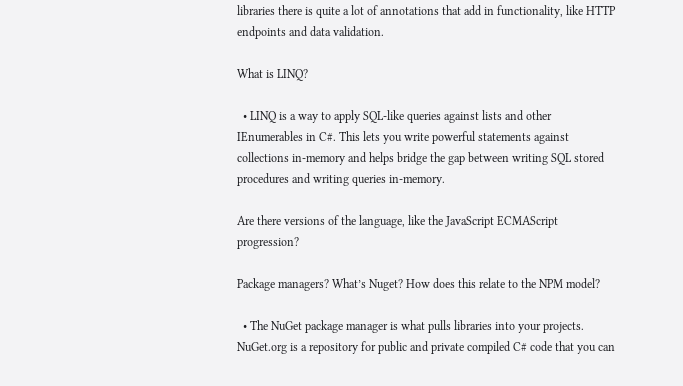libraries there is quite a lot of annotations that add in functionality, like HTTP endpoints and data validation.

What is LINQ?

  • LINQ is a way to apply SQL-like queries against lists and other IEnumerables in C#. This lets you write powerful statements against collections in-memory and helps bridge the gap between writing SQL stored procedures and writing queries in-memory.

Are there versions of the language, like the JavaScript ECMAScript progression?

Package managers? What’s Nuget? How does this relate to the NPM model?

  • The NuGet package manager is what pulls libraries into your projects. NuGet.org is a repository for public and private compiled C# code that you can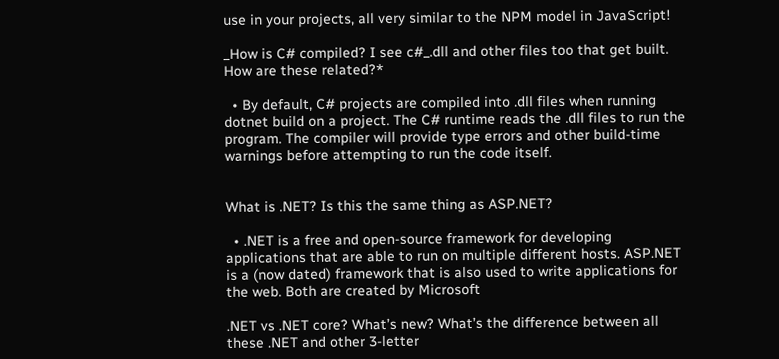use in your projects, all very similar to the NPM model in JavaScript!

_How is C# compiled? I see c#_.dll and other files too that get built. How are these related?*

  • By default, C# projects are compiled into .dll files when running dotnet build on a project. The C# runtime reads the .dll files to run the program. The compiler will provide type errors and other build-time warnings before attempting to run the code itself.


What is .NET? Is this the same thing as ASP.NET?

  • .NET is a free and open-source framework for developing applications that are able to run on multiple different hosts. ASP.NET is a (now dated) framework that is also used to write applications for the web. Both are created by Microsoft

.NET vs .NET core? What’s new? What’s the difference between all these .NET and other 3-letter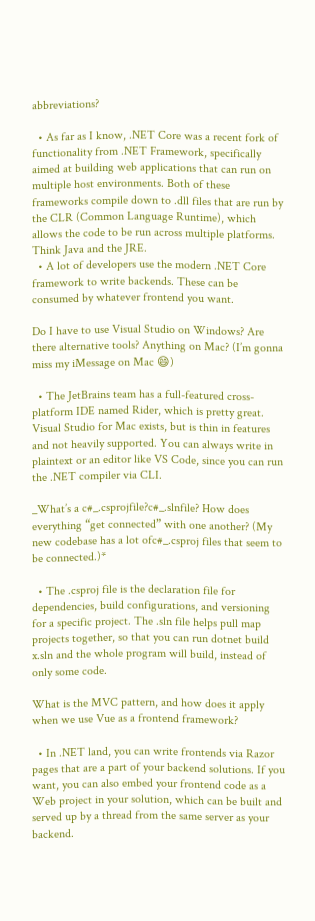abbreviations?

  • As far as I know, .NET Core was a recent fork of functionality from .NET Framework, specifically aimed at building web applications that can run on multiple host environments. Both of these frameworks compile down to .dll files that are run by the CLR (Common Language Runtime), which allows the code to be run across multiple platforms. Think Java and the JRE.
  • A lot of developers use the modern .NET Core framework to write backends. These can be consumed by whatever frontend you want.

Do I have to use Visual Studio on Windows? Are there alternative tools? Anything on Mac? (I’m gonna miss my iMessage on Mac 😄)

  • The JetBrains team has a full-featured cross-platform IDE named Rider, which is pretty great. Visual Studio for Mac exists, but is thin in features and not heavily supported. You can always write in plaintext or an editor like VS Code, since you can run the .NET compiler via CLI.

_What’s a c#_.csprojfile?c#_.slnfile? How does everything “get connected” with one another? (My new codebase has a lot ofc#_.csproj files that seem to be connected.)*

  • The .csproj file is the declaration file for dependencies, build configurations, and versioning for a specific project. The .sln file helps pull map projects together, so that you can run dotnet build x.sln and the whole program will build, instead of only some code.

What is the MVC pattern, and how does it apply when we use Vue as a frontend framework?

  • In .NET land, you can write frontends via Razor pages that are a part of your backend solutions. If you want, you can also embed your frontend code as a Web project in your solution, which can be built and served up by a thread from the same server as your backend.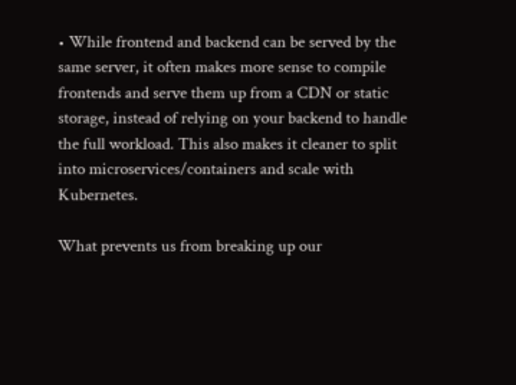• While frontend and backend can be served by the same server, it often makes more sense to compile frontends and serve them up from a CDN or static storage, instead of relying on your backend to handle the full workload. This also makes it cleaner to split into microservices/containers and scale with Kubernetes.

What prevents us from breaking up our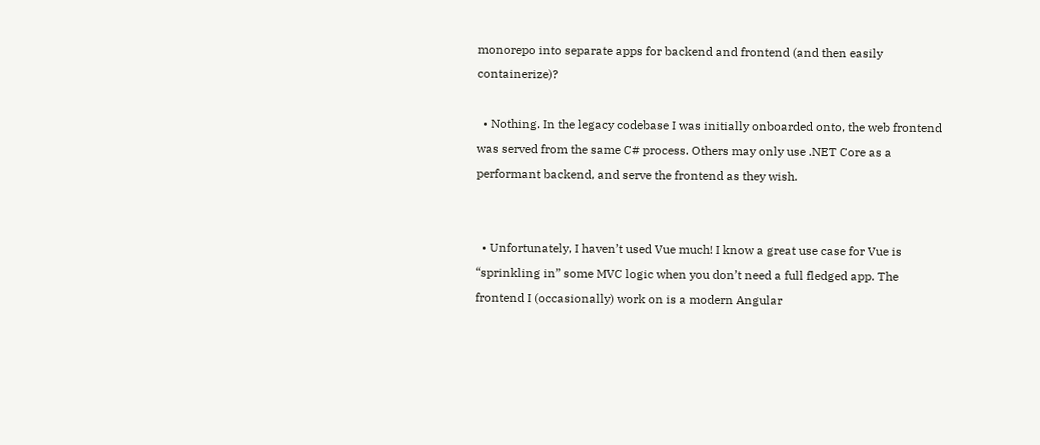monorepo into separate apps for backend and frontend (and then easily containerize)?

  • Nothing. In the legacy codebase I was initially onboarded onto, the web frontend was served from the same C# process. Others may only use .NET Core as a performant backend, and serve the frontend as they wish.


  • Unfortunately, I haven’t used Vue much! I know a great use case for Vue is “sprinkling in” some MVC logic when you don’t need a full fledged app. The frontend I (occasionally) work on is a modern Angular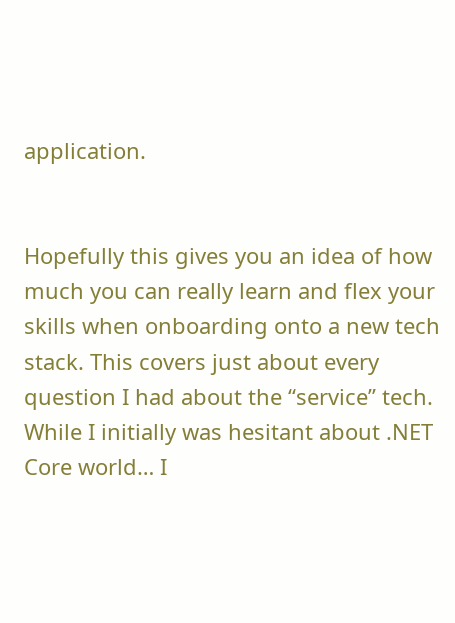application.


Hopefully this gives you an idea of how much you can really learn and flex your skills when onboarding onto a new tech stack. This covers just about every question I had about the “service” tech. While I initially was hesitant about .NET Core world… I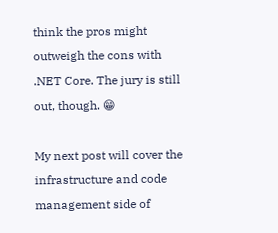think the pros might outweigh the cons with .NET Core. The jury is still out, though. 😁

My next post will cover the infrastructure and code management side of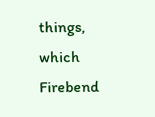things, which Firebend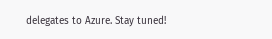delegates to Azure. Stay tuned!